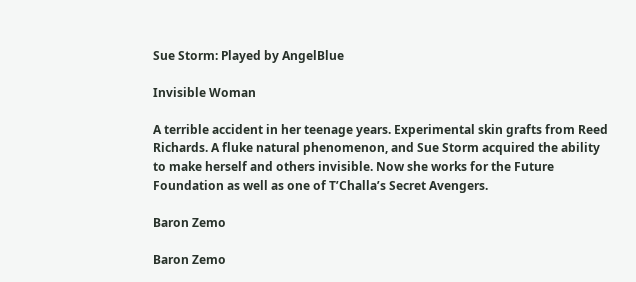Sue Storm: Played by AngelBlue

Invisible Woman

A terrible accident in her teenage years. Experimental skin grafts from Reed Richards. A fluke natural phenomenon, and Sue Storm acquired the ability to make herself and others invisible. Now she works for the Future Foundation as well as one of T’Challa’s Secret Avengers.

Baron Zemo

Baron Zemo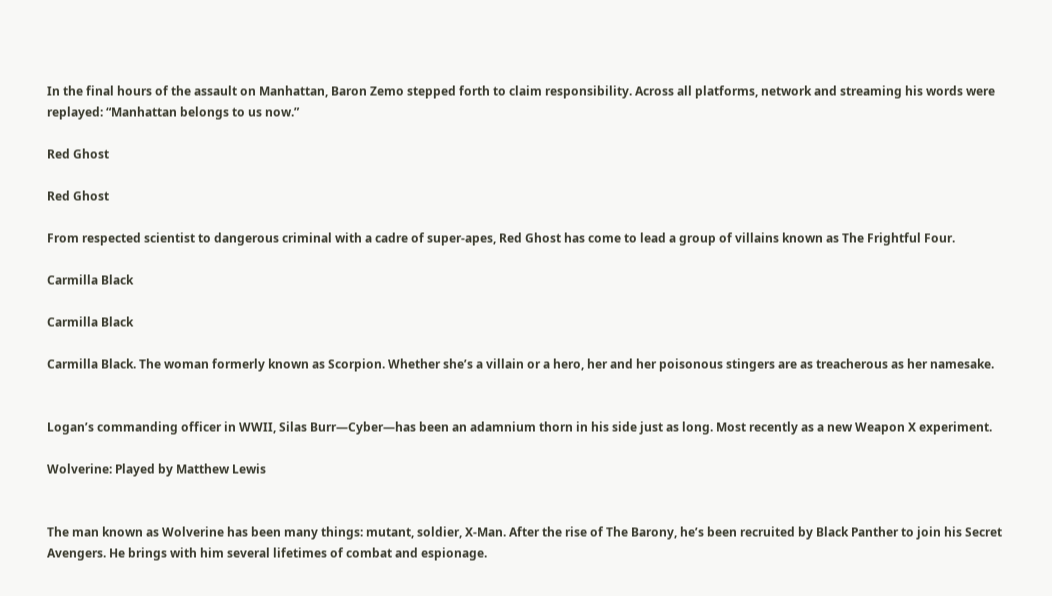In the final hours of the assault on Manhattan, Baron Zemo stepped forth to claim responsibility. Across all platforms, network and streaming his words were replayed: “Manhattan belongs to us now.”

Red Ghost

Red Ghost

From respected scientist to dangerous criminal with a cadre of super-apes, Red Ghost has come to lead a group of villains known as The Frightful Four.

Carmilla Black

Carmilla Black

Carmilla Black. The woman formerly known as Scorpion. Whether she’s a villain or a hero, her and her poisonous stingers are as treacherous as her namesake.


Logan’s commanding officer in WWII, Silas Burr—Cyber—has been an adamnium thorn in his side just as long. Most recently as a new Weapon X experiment.

Wolverine: Played by Matthew Lewis


The man known as Wolverine has been many things: mutant, soldier, X-Man. After the rise of The Barony, he’s been recruited by Black Panther to join his Secret Avengers. He brings with him several lifetimes of combat and espionage.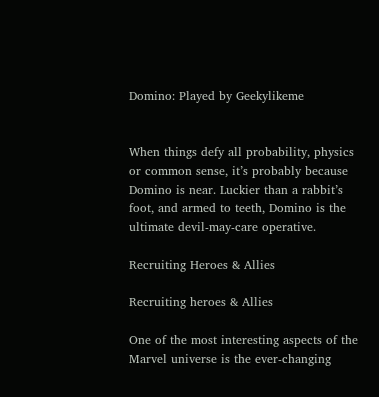Domino: Played by Geekylikeme


When things defy all probability, physics or common sense, it’s probably because Domino is near. Luckier than a rabbit’s foot, and armed to teeth, Domino is the ultimate devil-may-care operative.

Recruiting Heroes & Allies

Recruiting heroes & Allies

One of the most interesting aspects of the Marvel universe is the ever-changing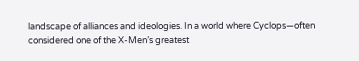landscape of alliances and ideologies. In a world where Cyclops—often considered one of the X-Men’s greatest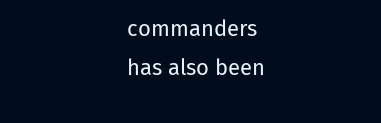commanders has also been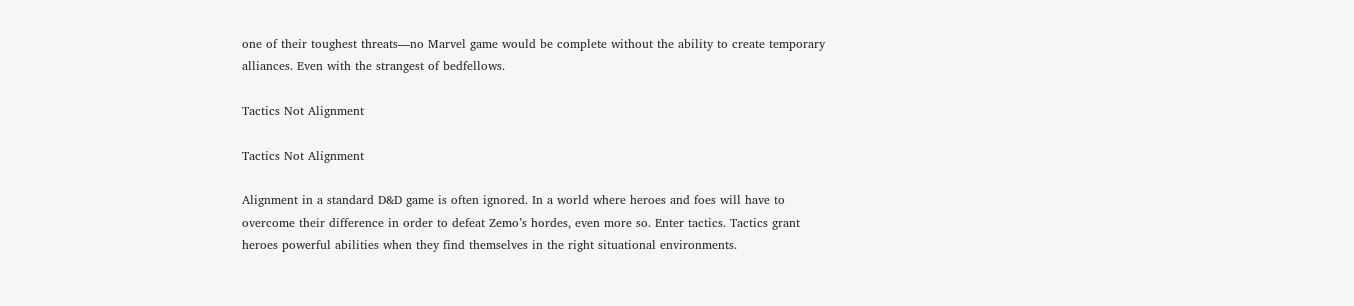one of their toughest threats—no Marvel game would be complete without the ability to create temporary alliances. Even with the strangest of bedfellows.

Tactics Not Alignment

Tactics Not Alignment

Alignment in a standard D&D game is often ignored. In a world where heroes and foes will have to overcome their difference in order to defeat Zemo’s hordes, even more so. Enter tactics. Tactics grant heroes powerful abilities when they find themselves in the right situational environments.